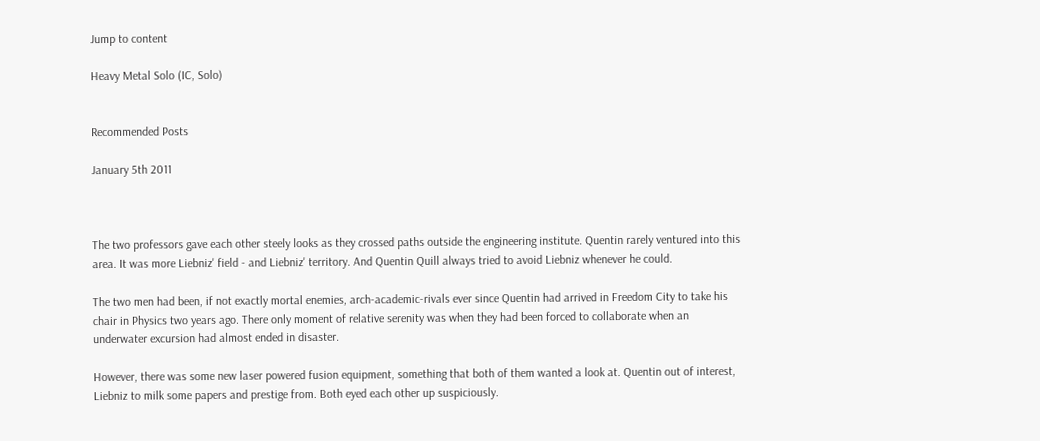Jump to content

Heavy Metal Solo (IC, Solo)


Recommended Posts

January 5th 2011



The two professors gave each other steely looks as they crossed paths outside the engineering institute. Quentin rarely ventured into this area. It was more Liebniz' field - and Liebniz' territory. And Quentin Quill always tried to avoid Liebniz whenever he could.

The two men had been, if not exactly mortal enemies, arch-academic-rivals ever since Quentin had arrived in Freedom City to take his chair in Physics two years ago. There only moment of relative serenity was when they had been forced to collaborate when an underwater excursion had almost ended in disaster.

However, there was some new laser powered fusion equipment, something that both of them wanted a look at. Quentin out of interest, Liebniz to milk some papers and prestige from. Both eyed each other up suspiciously.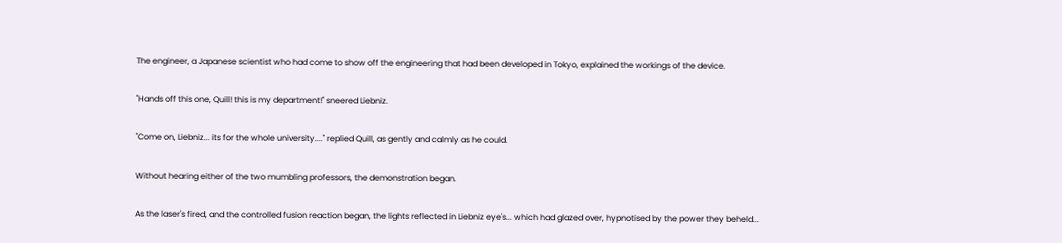The engineer, a Japanese scientist who had come to show off the engineering that had been developed in Tokyo, explained the workings of the device.

"Hands off this one, Quill! this is my department!" sneered Liebniz.

"Come on, Liebniz... its for the whole university...." replied Quill, as gently and calmly as he could.

Without hearing either of the two mumbling professors, the demonstration began.

As the laser's fired, and the controlled fusion reaction began, the lights reflected in Liebniz eye's... which had glazed over, hypnotised by the power they beheld...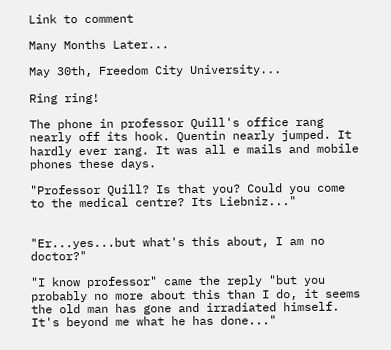Link to comment

Many Months Later...

May 30th, Freedom City University...

Ring ring!

The phone in professor Quill's office rang nearly off its hook. Quentin nearly jumped. It hardly ever rang. It was all e mails and mobile phones these days.

"Professor Quill? Is that you? Could you come to the medical centre? Its Liebniz..."


"Er...yes...but what's this about, I am no doctor?"

"I know professor" came the reply "but you probably no more about this than I do, it seems the old man has gone and irradiated himself. It's beyond me what he has done..."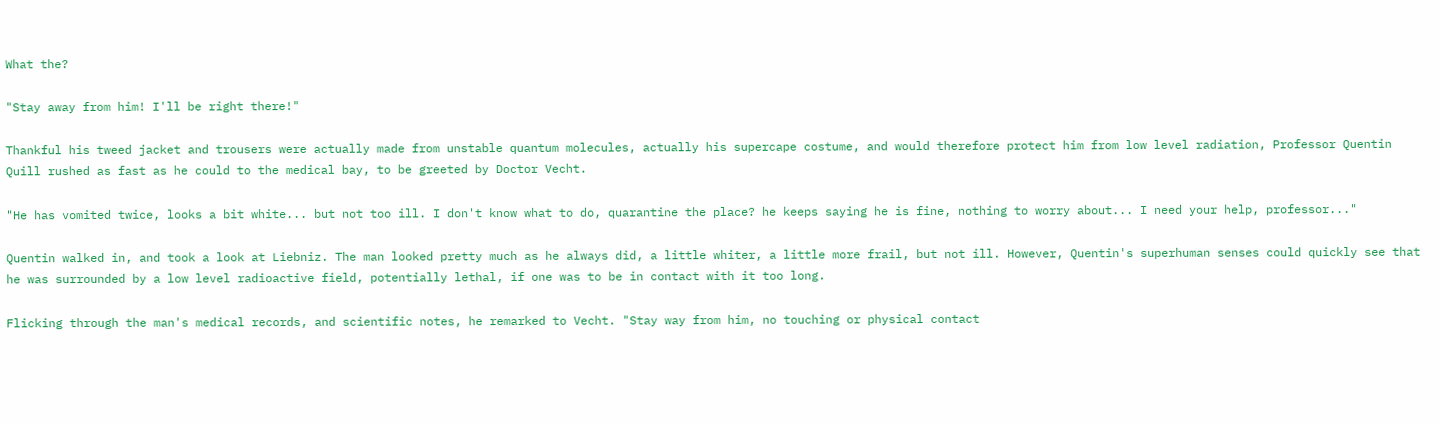What the?

"Stay away from him! I'll be right there!"

Thankful his tweed jacket and trousers were actually made from unstable quantum molecules, actually his supercape costume, and would therefore protect him from low level radiation, Professor Quentin Quill rushed as fast as he could to the medical bay, to be greeted by Doctor Vecht.

"He has vomited twice, looks a bit white... but not too ill. I don't know what to do, quarantine the place? he keeps saying he is fine, nothing to worry about... I need your help, professor..."

Quentin walked in, and took a look at Liebniz. The man looked pretty much as he always did, a little whiter, a little more frail, but not ill. However, Quentin's superhuman senses could quickly see that he was surrounded by a low level radioactive field, potentially lethal, if one was to be in contact with it too long.

Flicking through the man's medical records, and scientific notes, he remarked to Vecht. "Stay way from him, no touching or physical contact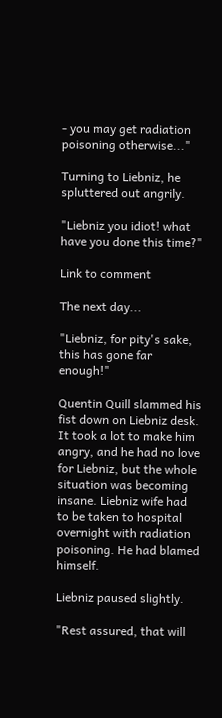- you may get radiation poisoning otherwise..."

Turning to Liebniz, he spluttered out angrily.

"Liebniz you idiot! what have you done this time?"

Link to comment

The next day...

"Liebniz, for pity's sake, this has gone far enough!"

Quentin Quill slammed his fist down on Liebniz desk. It took a lot to make him angry, and he had no love for Liebniz, but the whole situation was becoming insane. Liebniz wife had to be taken to hospital overnight with radiation poisoning. He had blamed himself.

Liebniz paused slightly.

"Rest assured, that will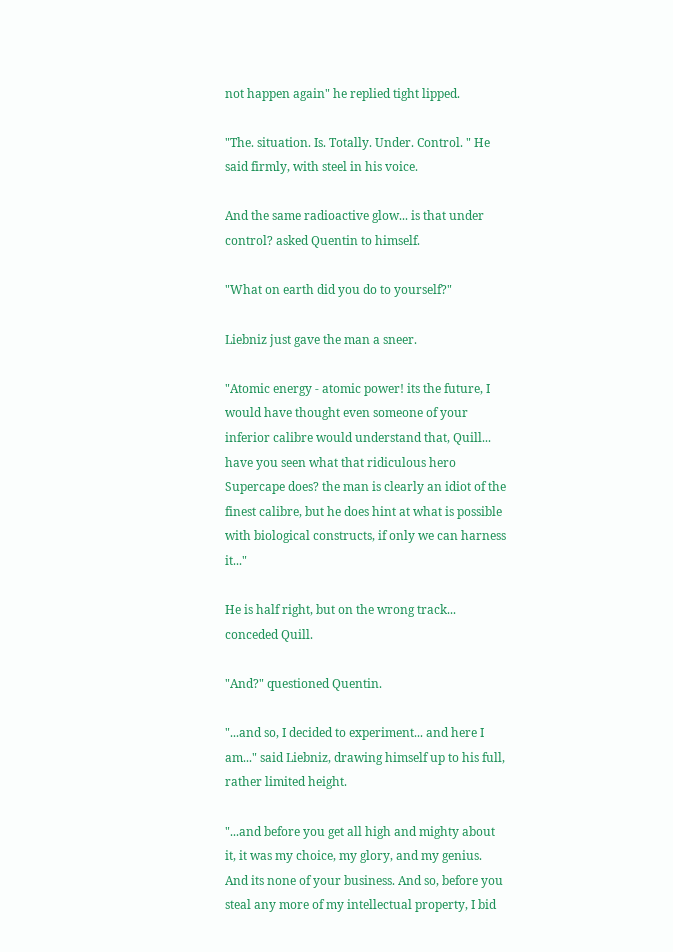not happen again" he replied tight lipped.

"The. situation. Is. Totally. Under. Control. " He said firmly, with steel in his voice.

And the same radioactive glow... is that under control? asked Quentin to himself.

"What on earth did you do to yourself?"

Liebniz just gave the man a sneer.

"Atomic energy - atomic power! its the future, I would have thought even someone of your inferior calibre would understand that, Quill... have you seen what that ridiculous hero Supercape does? the man is clearly an idiot of the finest calibre, but he does hint at what is possible with biological constructs, if only we can harness it..."

He is half right, but on the wrong track... conceded Quill.

"And?" questioned Quentin.

"...and so, I decided to experiment... and here I am..." said Liebniz, drawing himself up to his full, rather limited height.

"...and before you get all high and mighty about it, it was my choice, my glory, and my genius. And its none of your business. And so, before you steal any more of my intellectual property, I bid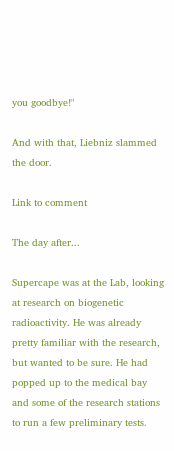you goodbye!"

And with that, Liebniz slammed the door.

Link to comment

The day after...

Supercape was at the Lab, looking at research on biogenetic radioactivity. He was already pretty familiar with the research, but wanted to be sure. He had popped up to the medical bay and some of the research stations to run a few preliminary tests.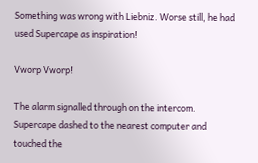Something was wrong with Liebniz. Worse still, he had used Supercape as inspiration!

Vworp Vworp!

The alarm signalled through on the intercom. Supercape dashed to the nearest computer and touched the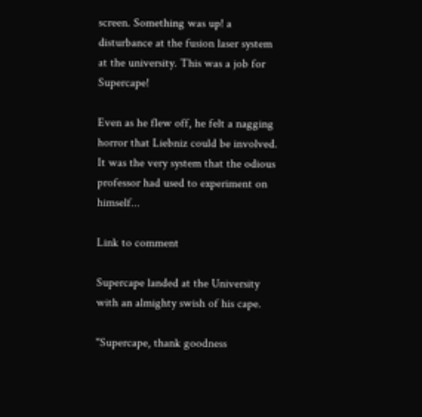screen. Something was up! a disturbance at the fusion laser system at the university. This was a job for Supercape!

Even as he flew off, he felt a nagging horror that Liebniz could be involved. It was the very system that the odious professor had used to experiment on himself...

Link to comment

Supercape landed at the University with an almighty swish of his cape.

"Supercape, thank goodness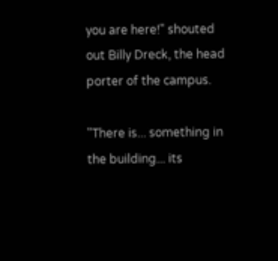you are here!" shouted out Billy Dreck, the head porter of the campus.

"There is... something in the building... its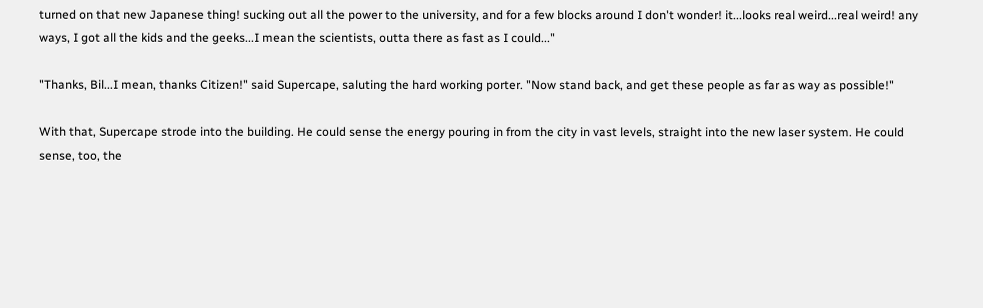turned on that new Japanese thing! sucking out all the power to the university, and for a few blocks around I don't wonder! it...looks real weird...real weird! any ways, I got all the kids and the geeks...I mean the scientists, outta there as fast as I could..."

"Thanks, Bil...I mean, thanks Citizen!" said Supercape, saluting the hard working porter. "Now stand back, and get these people as far as way as possible!"

With that, Supercape strode into the building. He could sense the energy pouring in from the city in vast levels, straight into the new laser system. He could sense, too, the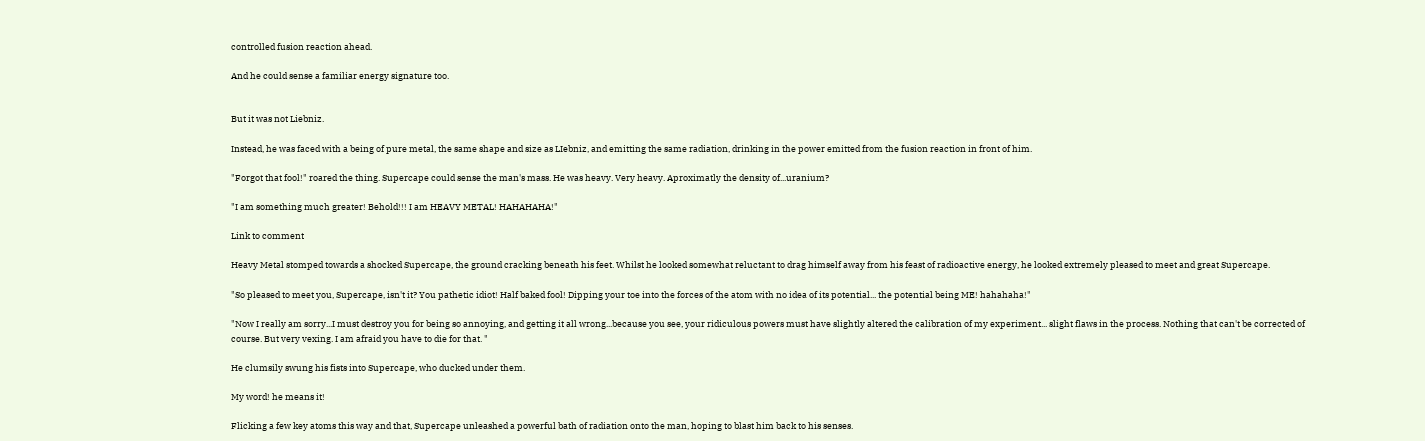controlled fusion reaction ahead.

And he could sense a familiar energy signature too.


But it was not Liebniz.

Instead, he was faced with a being of pure metal, the same shape and size as LIebniz, and emitting the same radiation, drinking in the power emitted from the fusion reaction in front of him.

"Forgot that fool!" roared the thing. Supercape could sense the man's mass. He was heavy. Very heavy. Aproximatly the density of...uranium?

"I am something much greater! Behold!!! I am HEAVY METAL! HAHAHAHA!"

Link to comment

Heavy Metal stomped towards a shocked Supercape, the ground cracking beneath his feet. Whilst he looked somewhat reluctant to drag himself away from his feast of radioactive energy, he looked extremely pleased to meet and great Supercape.

"So pleased to meet you, Supercape, isn't it? You pathetic idiot! Half baked fool! Dipping your toe into the forces of the atom with no idea of its potential... the potential being ME! hahahaha!"

"Now I really am sorry...I must destroy you for being so annoying, and getting it all wrong...because you see, your ridiculous powers must have slightly altered the calibration of my experiment... slight flaws in the process. Nothing that can't be corrected of course. But very vexing. I am afraid you have to die for that. "

He clumsily swung his fists into Supercape, who ducked under them.

My word! he means it!

Flicking a few key atoms this way and that, Supercape unleashed a powerful bath of radiation onto the man, hoping to blast him back to his senses.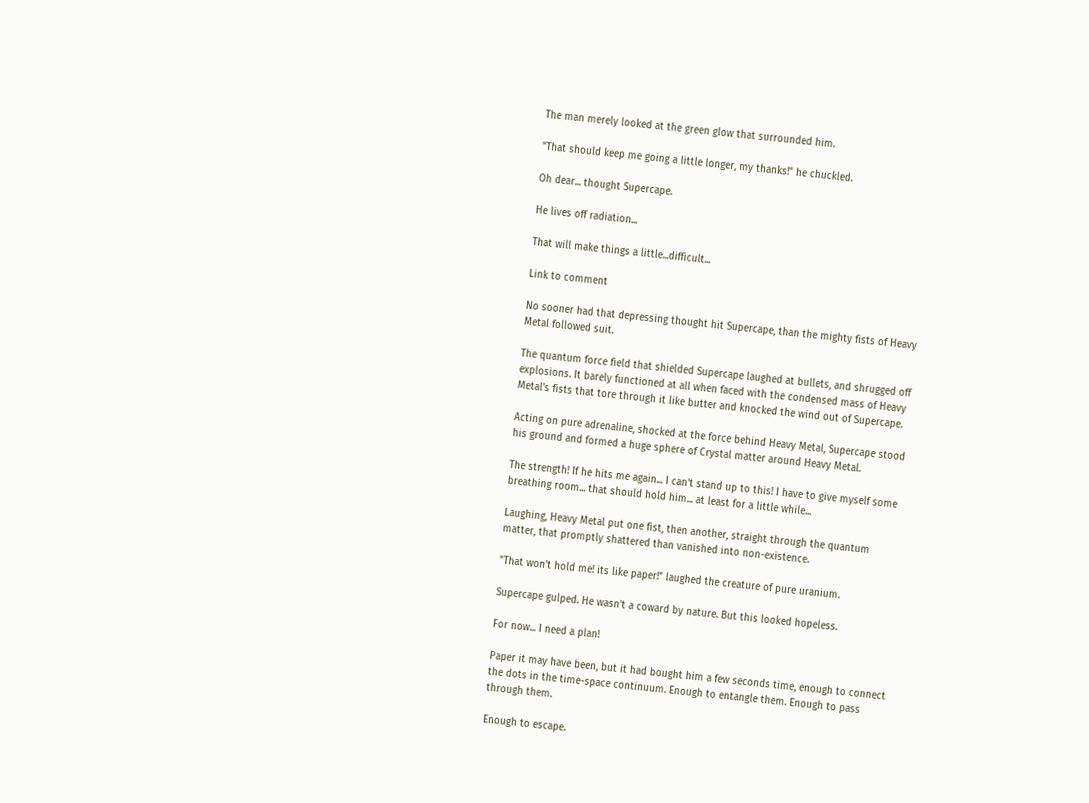The man merely looked at the green glow that surrounded him.

"That should keep me going a little longer, my thanks!" he chuckled.

Oh dear... thought Supercape.

He lives off radiation...

That will make things a little...difficult...

Link to comment

No sooner had that depressing thought hit Supercape, than the mighty fists of Heavy Metal followed suit.

The quantum force field that shielded Supercape laughed at bullets, and shrugged off explosions. It barely functioned at all when faced with the condensed mass of Heavy Metal's fists that tore through it like butter and knocked the wind out of Supercape.

Acting on pure adrenaline, shocked at the force behind Heavy Metal, Supercape stood his ground and formed a huge sphere of Crystal matter around Heavy Metal.

The strength! If he hits me again... I can't stand up to this! I have to give myself some breathing room... that should hold him... at least for a little while...

Laughing, Heavy Metal put one fist, then another, straight through the quantum matter, that promptly shattered than vanished into non-existence.

"That won't hold me! its like paper!" laughed the creature of pure uranium.

Supercape gulped. He wasn't a coward by nature. But this looked hopeless.

For now... I need a plan!

Paper it may have been, but it had bought him a few seconds time, enough to connect the dots in the time-space continuum. Enough to entangle them. Enough to pass through them.

Enough to escape.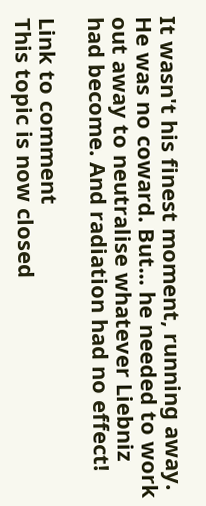It wasn't his finest moment, running away. He was no coward. But... he needed to work out away to neutralise whatever Liebniz had become. And radiation had no effect!

Link to comment
This topic is now closed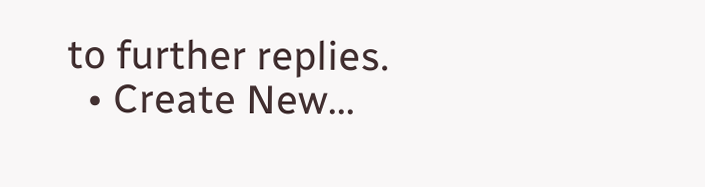to further replies.
  • Create New...